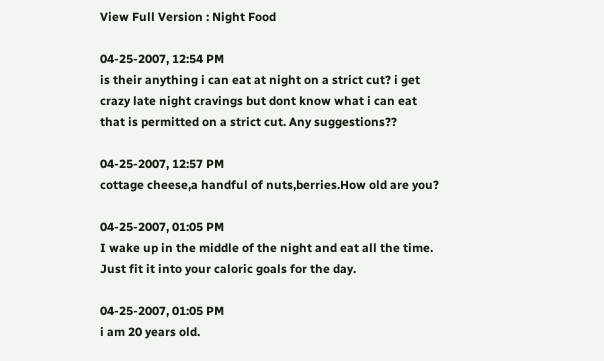View Full Version : Night Food

04-25-2007, 12:54 PM
is their anything i can eat at night on a strict cut? i get crazy late night cravings but dont know what i can eat that is permitted on a strict cut. Any suggestions??

04-25-2007, 12:57 PM
cottage cheese,a handful of nuts,berries.How old are you?

04-25-2007, 01:05 PM
I wake up in the middle of the night and eat all the time. Just fit it into your caloric goals for the day.

04-25-2007, 01:05 PM
i am 20 years old.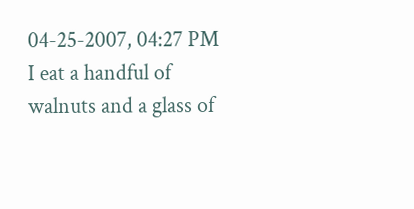04-25-2007, 04:27 PM
I eat a handful of walnuts and a glass of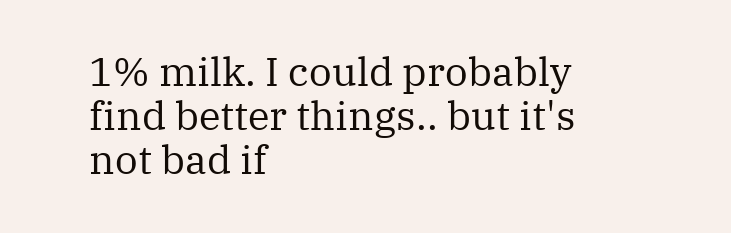1% milk. I could probably find better things.. but it's not bad if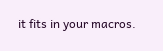it fits in your macros.